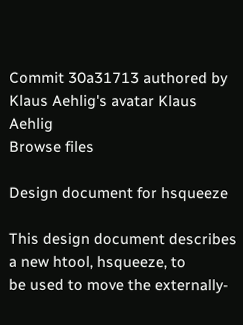Commit 30a31713 authored by Klaus Aehlig's avatar Klaus Aehlig
Browse files

Design document for hsqueeze

This design document describes a new htool, hsqueeze, to
be used to move the externally-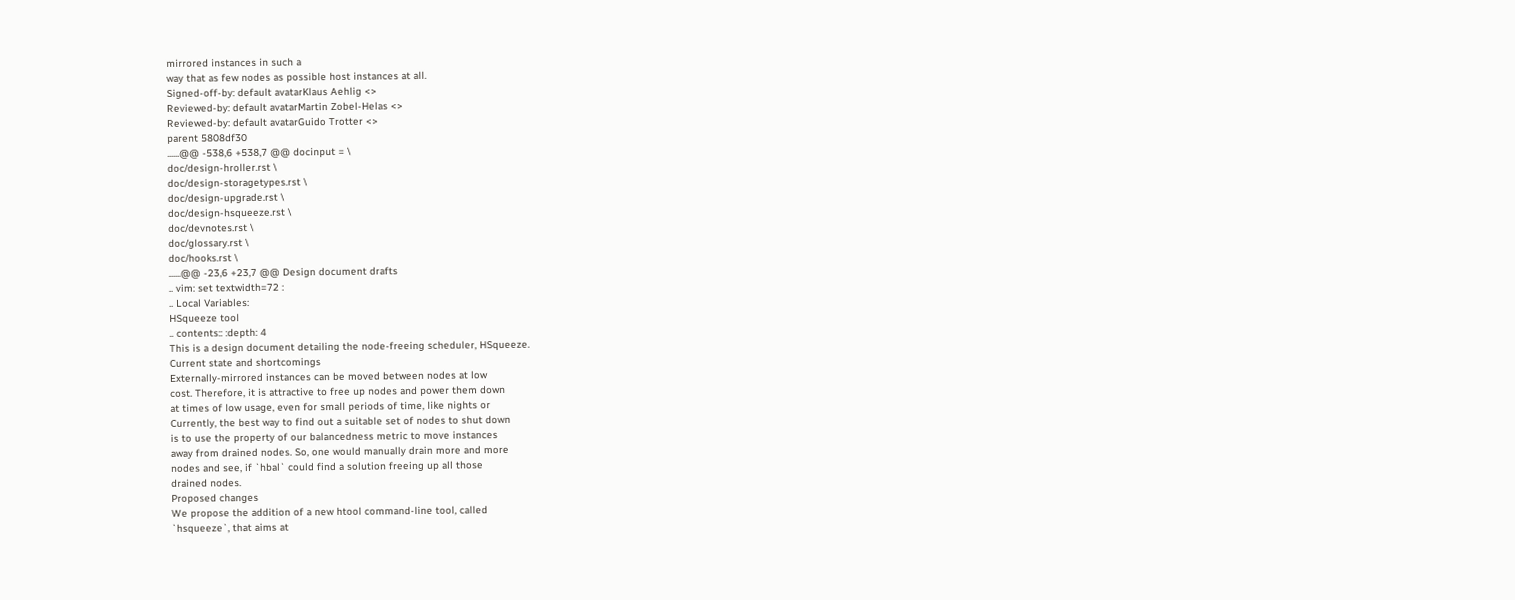mirrored instances in such a
way that as few nodes as possible host instances at all.
Signed-off-by: default avatarKlaus Aehlig <>
Reviewed-by: default avatarMartin Zobel-Helas <>
Reviewed-by: default avatarGuido Trotter <>
parent 5808df30
......@@ -538,6 +538,7 @@ docinput = \
doc/design-hroller.rst \
doc/design-storagetypes.rst \
doc/design-upgrade.rst \
doc/design-hsqueeze.rst \
doc/devnotes.rst \
doc/glossary.rst \
doc/hooks.rst \
......@@ -23,6 +23,7 @@ Design document drafts
.. vim: set textwidth=72 :
.. Local Variables:
HSqueeze tool
.. contents:: :depth: 4
This is a design document detailing the node-freeing scheduler, HSqueeze.
Current state and shortcomings
Externally-mirrored instances can be moved between nodes at low
cost. Therefore, it is attractive to free up nodes and power them down
at times of low usage, even for small periods of time, like nights or
Currently, the best way to find out a suitable set of nodes to shut down
is to use the property of our balancedness metric to move instances
away from drained nodes. So, one would manually drain more and more
nodes and see, if `hbal` could find a solution freeing up all those
drained nodes.
Proposed changes
We propose the addition of a new htool command-line tool, called
`hsqueeze`, that aims at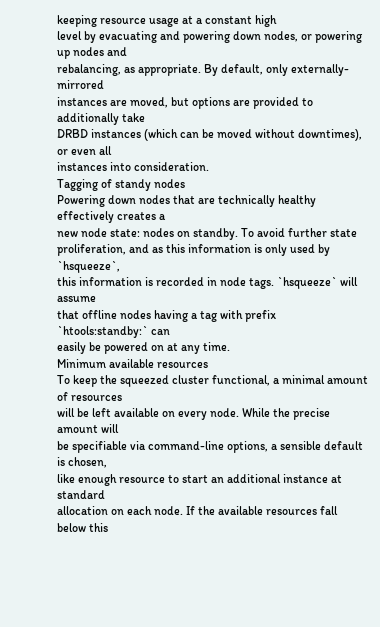keeping resource usage at a constant high
level by evacuating and powering down nodes, or powering up nodes and
rebalancing, as appropriate. By default, only externally-mirrored
instances are moved, but options are provided to additionally take
DRBD instances (which can be moved without downtimes), or even all
instances into consideration.
Tagging of standy nodes
Powering down nodes that are technically healthy effectively creates a
new node state: nodes on standby. To avoid further state
proliferation, and as this information is only used by `hsqueeze`,
this information is recorded in node tags. `hsqueeze` will assume
that offline nodes having a tag with prefix `htools:standby:` can
easily be powered on at any time.
Minimum available resources
To keep the squeezed cluster functional, a minimal amount of resources
will be left available on every node. While the precise amount will
be specifiable via command-line options, a sensible default is chosen,
like enough resource to start an additional instance at standard
allocation on each node. If the available resources fall below this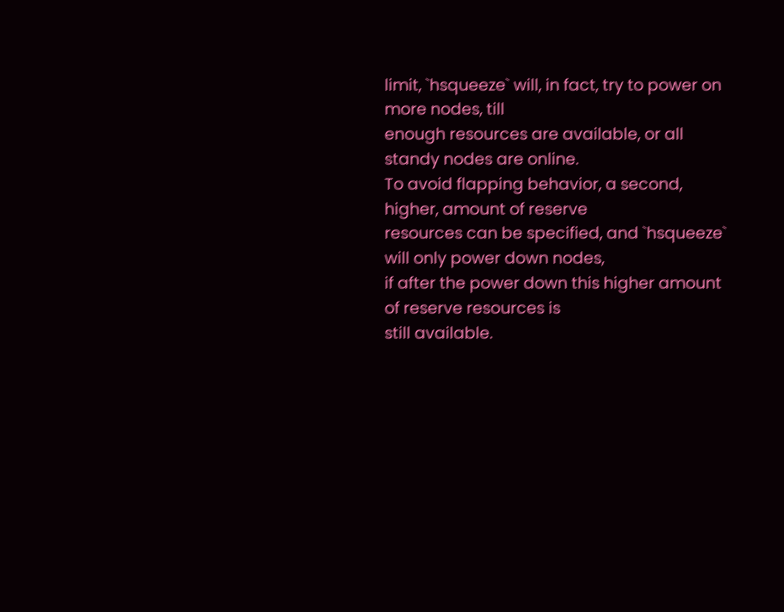limit, `hsqueeze` will, in fact, try to power on more nodes, till
enough resources are available, or all standy nodes are online.
To avoid flapping behavior, a second, higher, amount of reserve
resources can be specified, and `hsqueeze` will only power down nodes,
if after the power down this higher amount of reserve resources is
still available.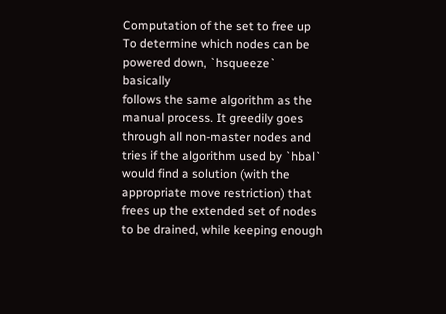Computation of the set to free up
To determine which nodes can be powered down, `hsqueeze` basically
follows the same algorithm as the manual process. It greedily goes
through all non-master nodes and tries if the algorithm used by `hbal`
would find a solution (with the appropriate move restriction) that
frees up the extended set of nodes to be drained, while keeping enough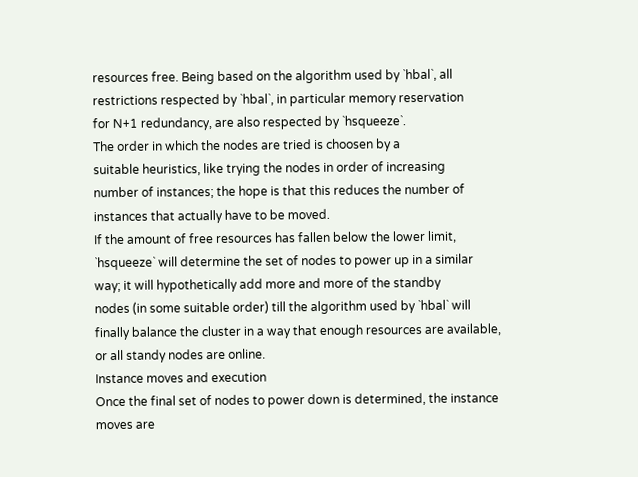resources free. Being based on the algorithm used by `hbal`, all
restrictions respected by `hbal`, in particular memory reservation
for N+1 redundancy, are also respected by `hsqueeze`.
The order in which the nodes are tried is choosen by a
suitable heuristics, like trying the nodes in order of increasing
number of instances; the hope is that this reduces the number of
instances that actually have to be moved.
If the amount of free resources has fallen below the lower limit,
`hsqueeze` will determine the set of nodes to power up in a similar
way; it will hypothetically add more and more of the standby
nodes (in some suitable order) till the algorithm used by `hbal` will
finally balance the cluster in a way that enough resources are available,
or all standy nodes are online.
Instance moves and execution
Once the final set of nodes to power down is determined, the instance
moves are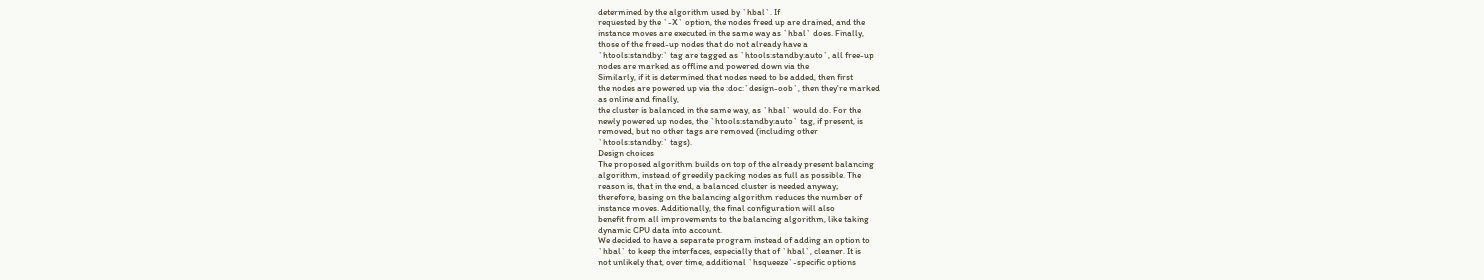determined by the algorithm used by `hbal`. If
requested by the `-X` option, the nodes freed up are drained, and the
instance moves are executed in the same way as `hbal` does. Finally,
those of the freed-up nodes that do not already have a
`htools:standby:` tag are tagged as `htools:standby:auto`, all free-up
nodes are marked as offline and powered down via the
Similarly, if it is determined that nodes need to be added, then first
the nodes are powered up via the :doc:`design-oob`, then they're marked
as online and finally,
the cluster is balanced in the same way, as `hbal` would do. For the
newly powered up nodes, the `htools:standby:auto` tag, if present, is
removed, but no other tags are removed (including other
`htools:standby:` tags).
Design choices
The proposed algorithm builds on top of the already present balancing
algorithm, instead of greedily packing nodes as full as possible. The
reason is, that in the end, a balanced cluster is needed anyway;
therefore, basing on the balancing algorithm reduces the number of
instance moves. Additionally, the final configuration will also
benefit from all improvements to the balancing algorithm, like taking
dynamic CPU data into account.
We decided to have a separate program instead of adding an option to
`hbal` to keep the interfaces, especially that of `hbal`, cleaner. It is
not unlikely that, over time, additional `hsqueeze`-specific options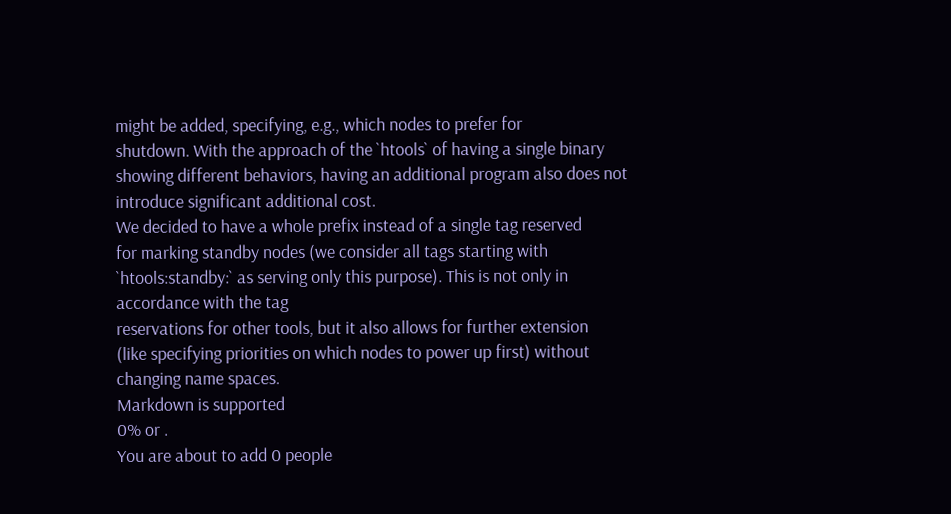might be added, specifying, e.g., which nodes to prefer for
shutdown. With the approach of the `htools` of having a single binary
showing different behaviors, having an additional program also does not
introduce significant additional cost.
We decided to have a whole prefix instead of a single tag reserved
for marking standby nodes (we consider all tags starting with
`htools:standby:` as serving only this purpose). This is not only in
accordance with the tag
reservations for other tools, but it also allows for further extension
(like specifying priorities on which nodes to power up first) without
changing name spaces.
Markdown is supported
0% or .
You are about to add 0 people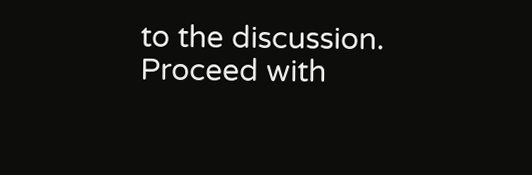to the discussion. Proceed with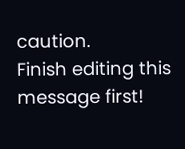caution.
Finish editing this message first!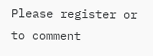Please register or to comment